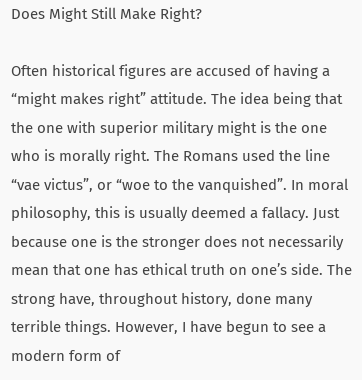Does Might Still Make Right?

Often historical figures are accused of having a “might makes right” attitude. The idea being that the one with superior military might is the one who is morally right. The Romans used the line “vae victus”, or “woe to the vanquished”. In moral philosophy, this is usually deemed a fallacy. Just because one is the stronger does not necessarily mean that one has ethical truth on one’s side. The strong have, throughout history, done many terrible things. However, I have begun to see a modern form of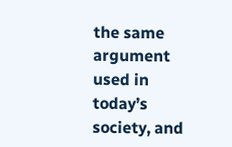the same argument used in today’s society, and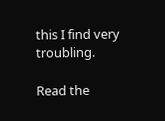this I find very troubling.

Read the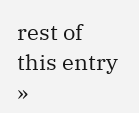rest of this entry »